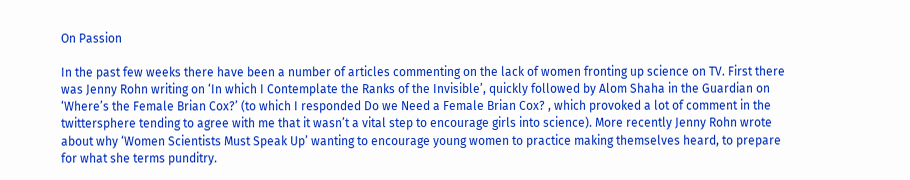On Passion

In the past few weeks there have been a number of articles commenting on the lack of women fronting up science on TV. First there was Jenny Rohn writing on ‘In which I Contemplate the Ranks of the Invisible’, quickly followed by Alom Shaha in the Guardian on ‘Where’s the Female Brian Cox?’ (to which I responded Do we Need a Female Brian Cox? , which provoked a lot of comment in the twittersphere tending to agree with me that it wasn’t a vital step to encourage girls into science). More recently Jenny Rohn wrote about why ‘Women Scientists Must Speak Up’ wanting to encourage young women to practice making themselves heard, to prepare for what she terms punditry.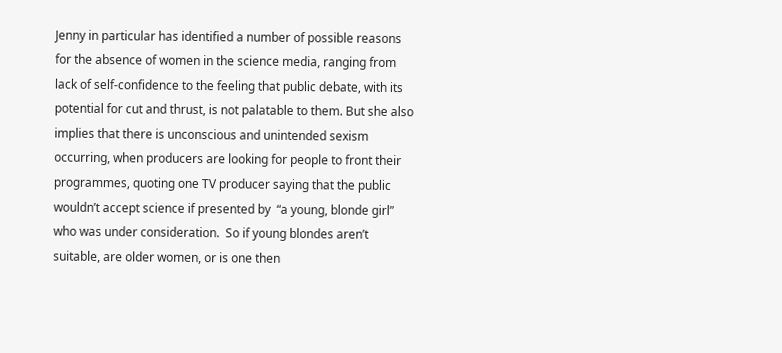Jenny in particular has identified a number of possible reasons for the absence of women in the science media, ranging from lack of self-confidence to the feeling that public debate, with its potential for cut and thrust, is not palatable to them. But she also implies that there is unconscious and unintended sexism occurring, when producers are looking for people to front their programmes, quoting one TV producer saying that the public wouldn’t accept science if presented by  “a young, blonde girl” who was under consideration.  So if young blondes aren’t suitable, are older women, or is one then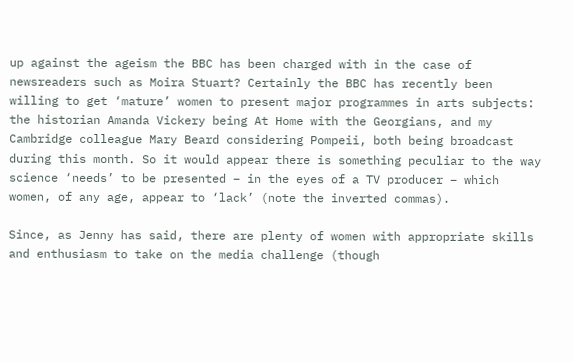up against the ageism the BBC has been charged with in the case of newsreaders such as Moira Stuart? Certainly the BBC has recently been willing to get ‘mature’ women to present major programmes in arts subjects: the historian Amanda Vickery being At Home with the Georgians, and my Cambridge colleague Mary Beard considering Pompeii, both being broadcast during this month. So it would appear there is something peculiar to the way science ‘needs’ to be presented – in the eyes of a TV producer – which women, of any age, appear to ‘lack’ (note the inverted commas).

Since, as Jenny has said, there are plenty of women with appropriate skills and enthusiasm to take on the media challenge (though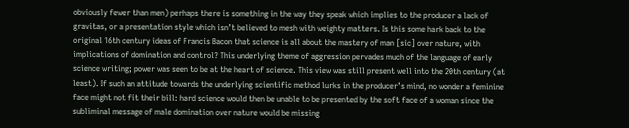obviously fewer than men) perhaps there is something in the way they speak which implies to the producer a lack of gravitas, or a presentation style which isn’t believed to mesh with weighty matters. Is this some hark back to the original 16th century ideas of Francis Bacon that science is all about the mastery of man [sic] over nature, with implications of domination and control? This underlying theme of aggression pervades much of the language of early science writing; power was seen to be at the heart of science. This view was still present well into the 20th century (at least). If such an attitude towards the underlying scientific method lurks in the producer’s mind, no wonder a feminine face might not fit their bill: hard science would then be unable to be presented by the soft face of a woman since the subliminal message of male domination over nature would be missing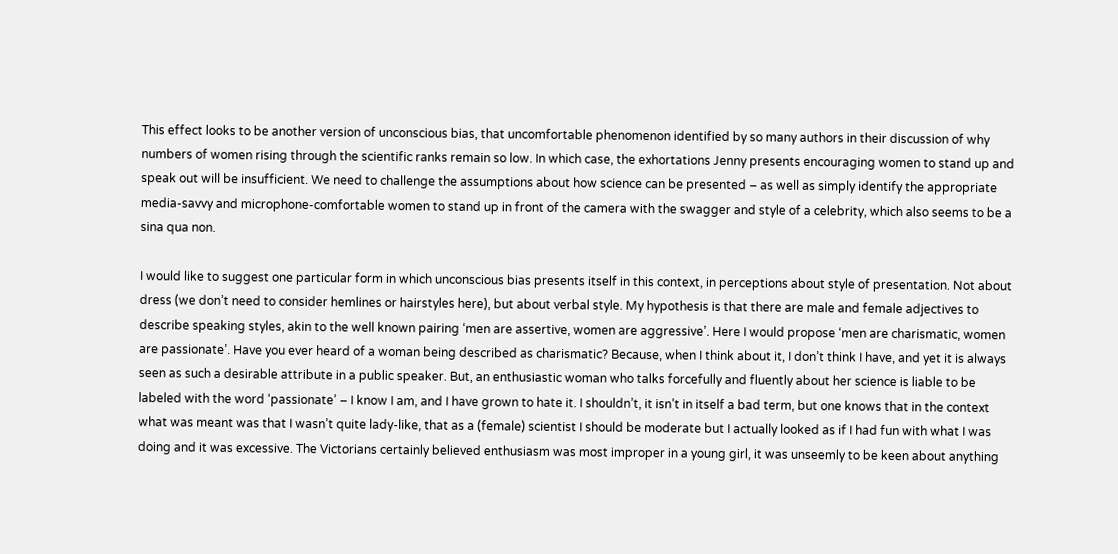This effect looks to be another version of unconscious bias, that uncomfortable phenomenon identified by so many authors in their discussion of why numbers of women rising through the scientific ranks remain so low. In which case, the exhortations Jenny presents encouraging women to stand up and speak out will be insufficient. We need to challenge the assumptions about how science can be presented – as well as simply identify the appropriate media-savvy and microphone-comfortable women to stand up in front of the camera with the swagger and style of a celebrity, which also seems to be a sina qua non.

I would like to suggest one particular form in which unconscious bias presents itself in this context, in perceptions about style of presentation. Not about dress (we don’t need to consider hemlines or hairstyles here), but about verbal style. My hypothesis is that there are male and female adjectives to describe speaking styles, akin to the well known pairing ‘men are assertive, women are aggressive’. Here I would propose ‘men are charismatic, women are passionate’. Have you ever heard of a woman being described as charismatic? Because, when I think about it, I don’t think I have, and yet it is always seen as such a desirable attribute in a public speaker. But, an enthusiastic woman who talks forcefully and fluently about her science is liable to be labeled with the word ‘passionate’ – I know I am, and I have grown to hate it. I shouldn’t, it isn’t in itself a bad term, but one knows that in the context what was meant was that I wasn’t quite lady-like, that as a (female) scientist I should be moderate but I actually looked as if I had fun with what I was doing and it was excessive. The Victorians certainly believed enthusiasm was most improper in a young girl, it was unseemly to be keen about anything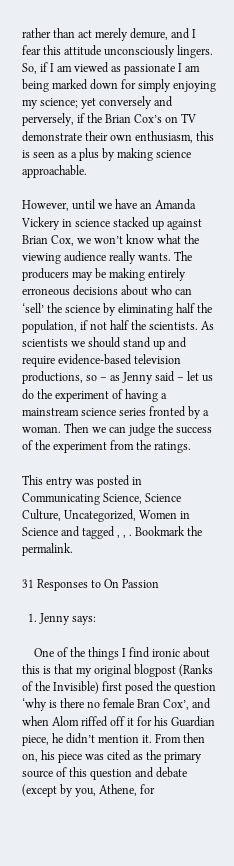rather than act merely demure, and I fear this attitude unconsciously lingers. So, if I am viewed as passionate I am being marked down for simply enjoying my science; yet conversely and perversely, if the Brian Cox’s on TV demonstrate their own enthusiasm, this is seen as a plus by making science approachable.

However, until we have an Amanda Vickery in science stacked up against Brian Cox, we won’t know what the viewing audience really wants. The producers may be making entirely erroneous decisions about who can ‘sell’ the science by eliminating half the population, if not half the scientists. As scientists we should stand up and require evidence-based television productions, so – as Jenny said – let us do the experiment of having a mainstream science series fronted by a woman. Then we can judge the success of the experiment from the ratings.

This entry was posted in Communicating Science, Science Culture, Uncategorized, Women in Science and tagged , , . Bookmark the permalink.

31 Responses to On Passion

  1. Jenny says:

    One of the things I find ironic about this is that my original blogpost (Ranks of the Invisible) first posed the question ‘why is there no female Bran Cox’, and when Alom riffed off it for his Guardian piece, he didn’t mention it. From then on, his piece was cited as the primary source of this question and debate (except by you, Athene, for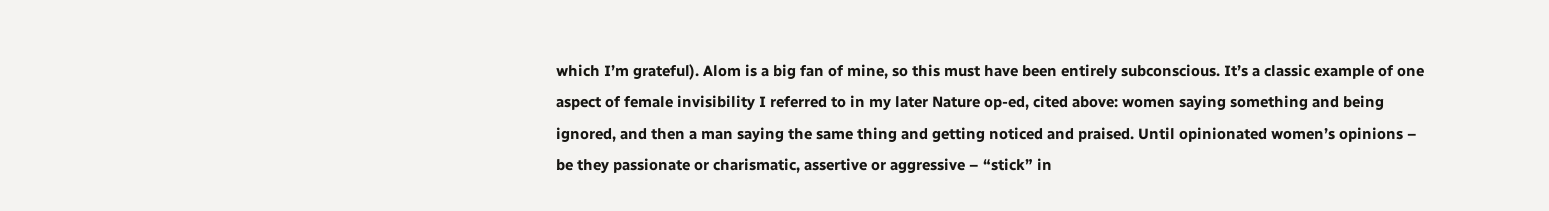which I’m grateful). Alom is a big fan of mine, so this must have been entirely subconscious. It’s a classic example of one aspect of female invisibility I referred to in my later Nature op-ed, cited above: women saying something and being ignored, and then a man saying the same thing and getting noticed and praised. Until opinionated women’s opinions – be they passionate or charismatic, assertive or aggressive – “stick” in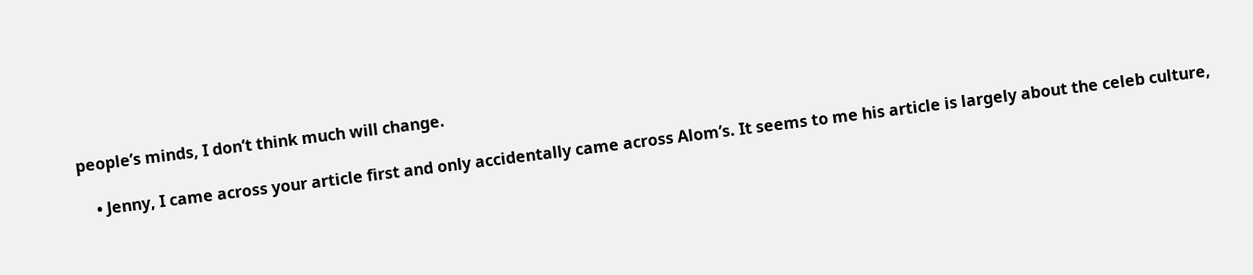people’s minds, I don’t think much will change.

    • Jenny, I came across your article first and only accidentally came across Alom’s. It seems to me his article is largely about the celeb culture,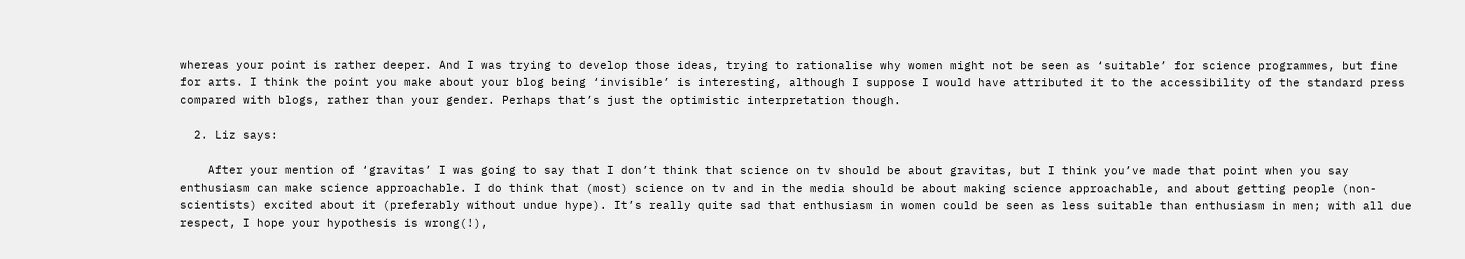whereas your point is rather deeper. And I was trying to develop those ideas, trying to rationalise why women might not be seen as ‘suitable’ for science programmes, but fine for arts. I think the point you make about your blog being ‘invisible’ is interesting, although I suppose I would have attributed it to the accessibility of the standard press compared with blogs, rather than your gender. Perhaps that’s just the optimistic interpretation though.

  2. Liz says:

    After your mention of ‘gravitas’ I was going to say that I don’t think that science on tv should be about gravitas, but I think you’ve made that point when you say enthusiasm can make science approachable. I do think that (most) science on tv and in the media should be about making science approachable, and about getting people (non-scientists) excited about it (preferably without undue hype). It’s really quite sad that enthusiasm in women could be seen as less suitable than enthusiasm in men; with all due respect, I hope your hypothesis is wrong(!),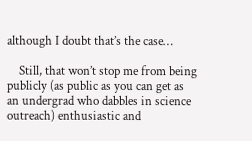although I doubt that’s the case…

    Still, that won’t stop me from being publicly (as public as you can get as an undergrad who dabbles in science outreach) enthusiastic and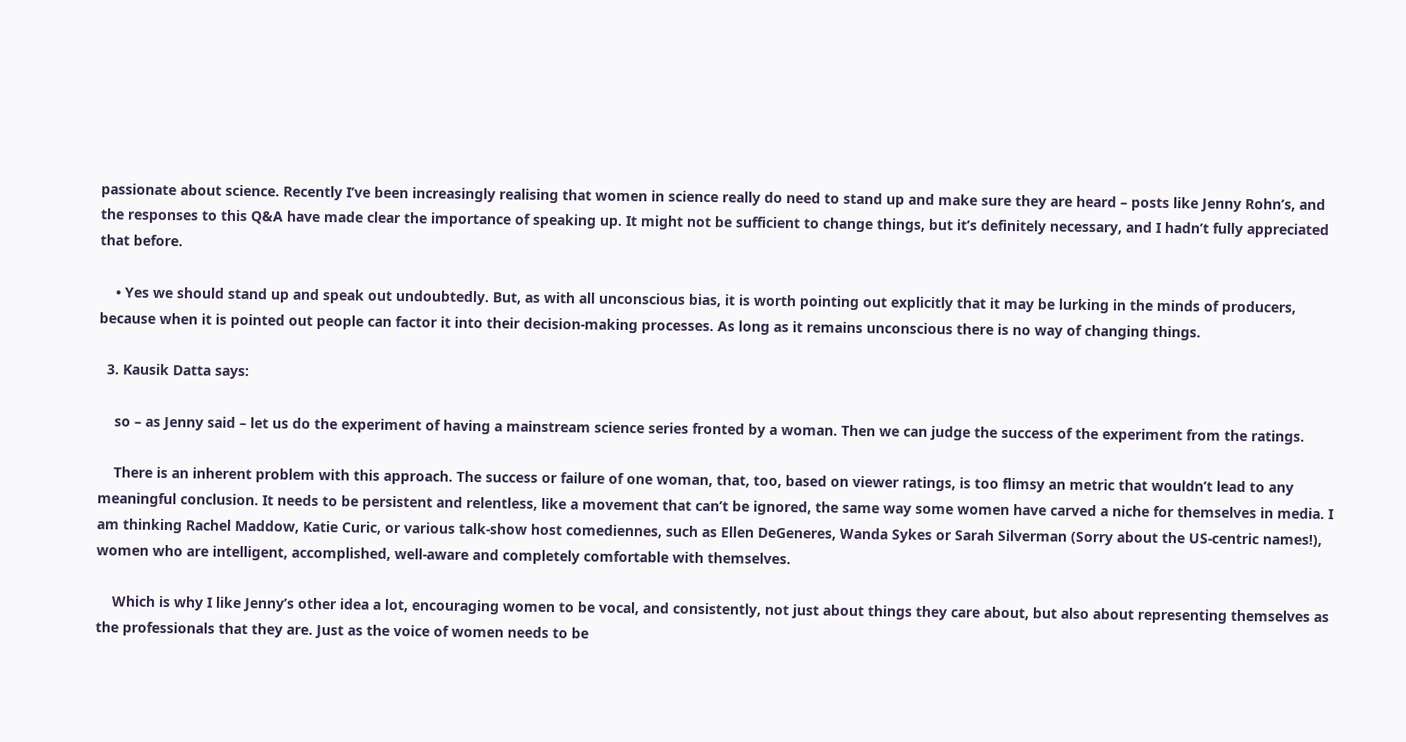passionate about science. Recently I’ve been increasingly realising that women in science really do need to stand up and make sure they are heard – posts like Jenny Rohn’s, and the responses to this Q&A have made clear the importance of speaking up. It might not be sufficient to change things, but it’s definitely necessary, and I hadn’t fully appreciated that before.

    • Yes we should stand up and speak out undoubtedly. But, as with all unconscious bias, it is worth pointing out explicitly that it may be lurking in the minds of producers, because when it is pointed out people can factor it into their decision-making processes. As long as it remains unconscious there is no way of changing things.

  3. Kausik Datta says:

    so – as Jenny said – let us do the experiment of having a mainstream science series fronted by a woman. Then we can judge the success of the experiment from the ratings.

    There is an inherent problem with this approach. The success or failure of one woman, that, too, based on viewer ratings, is too flimsy an metric that wouldn’t lead to any meaningful conclusion. It needs to be persistent and relentless, like a movement that can’t be ignored, the same way some women have carved a niche for themselves in media. I am thinking Rachel Maddow, Katie Curic, or various talk-show host comediennes, such as Ellen DeGeneres, Wanda Sykes or Sarah Silverman (Sorry about the US-centric names!), women who are intelligent, accomplished, well-aware and completely comfortable with themselves.

    Which is why I like Jenny’s other idea a lot, encouraging women to be vocal, and consistently, not just about things they care about, but also about representing themselves as the professionals that they are. Just as the voice of women needs to be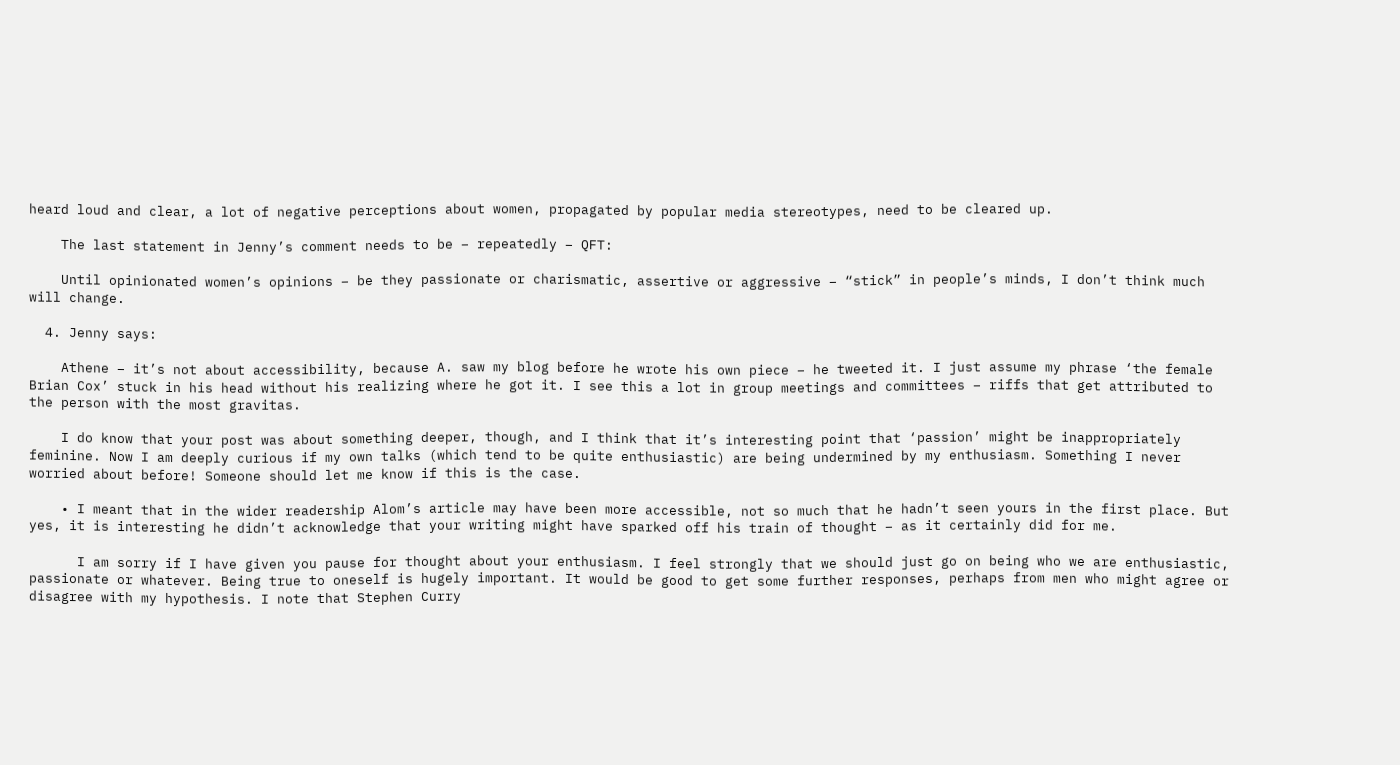heard loud and clear, a lot of negative perceptions about women, propagated by popular media stereotypes, need to be cleared up.

    The last statement in Jenny’s comment needs to be – repeatedly – QFT:

    Until opinionated women’s opinions – be they passionate or charismatic, assertive or aggressive – “stick” in people’s minds, I don’t think much will change.

  4. Jenny says:

    Athene – it’s not about accessibility, because A. saw my blog before he wrote his own piece – he tweeted it. I just assume my phrase ‘the female Brian Cox’ stuck in his head without his realizing where he got it. I see this a lot in group meetings and committees – riffs that get attributed to the person with the most gravitas.

    I do know that your post was about something deeper, though, and I think that it’s interesting point that ‘passion’ might be inappropriately feminine. Now I am deeply curious if my own talks (which tend to be quite enthusiastic) are being undermined by my enthusiasm. Something I never worried about before! Someone should let me know if this is the case.

    • I meant that in the wider readership Alom’s article may have been more accessible, not so much that he hadn’t seen yours in the first place. But yes, it is interesting he didn’t acknowledge that your writing might have sparked off his train of thought – as it certainly did for me.

      I am sorry if I have given you pause for thought about your enthusiasm. I feel strongly that we should just go on being who we are enthusiastic, passionate or whatever. Being true to oneself is hugely important. It would be good to get some further responses, perhaps from men who might agree or disagree with my hypothesis. I note that Stephen Curry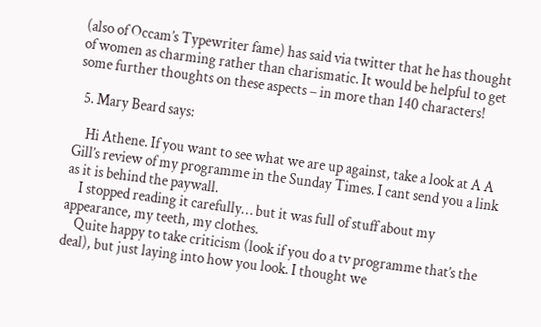(also of Occam’s Typewriter fame) has said via twitter that he has thought of women as charming rather than charismatic. It would be helpful to get some further thoughts on these aspects – in more than 140 characters!

  5. Mary Beard says:

    Hi Athene. If you want to see what we are up against, take a look at A A Gill’s review of my programme in the Sunday Times. I cant send you a link as it is behind the paywall.
    I stopped reading it carefully… but it was full of stuff about my appearance, my teeth, my clothes.
    Quite happy to take criticism (look if you do a tv programme that’s the deal), but just laying into how you look. I thought we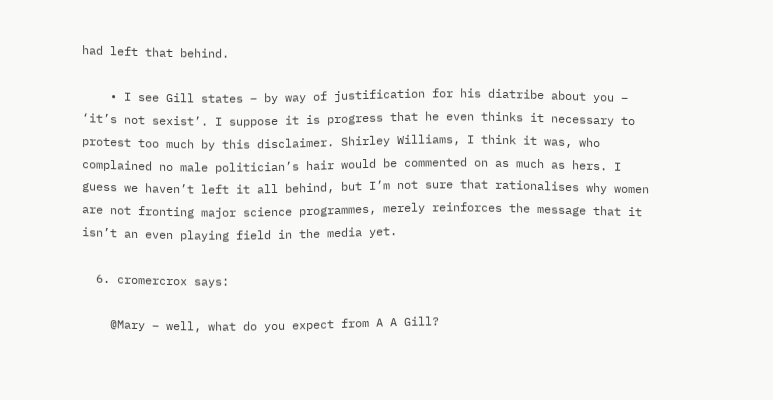had left that behind.

    • I see Gill states – by way of justification for his diatribe about you – ‘it’s not sexist’. I suppose it is progress that he even thinks it necessary to protest too much by this disclaimer. Shirley Williams, I think it was, who complained no male politician’s hair would be commented on as much as hers. I guess we haven’t left it all behind, but I’m not sure that rationalises why women are not fronting major science programmes, merely reinforces the message that it isn’t an even playing field in the media yet.

  6. cromercrox says:

    @Mary – well, what do you expect from A A Gill?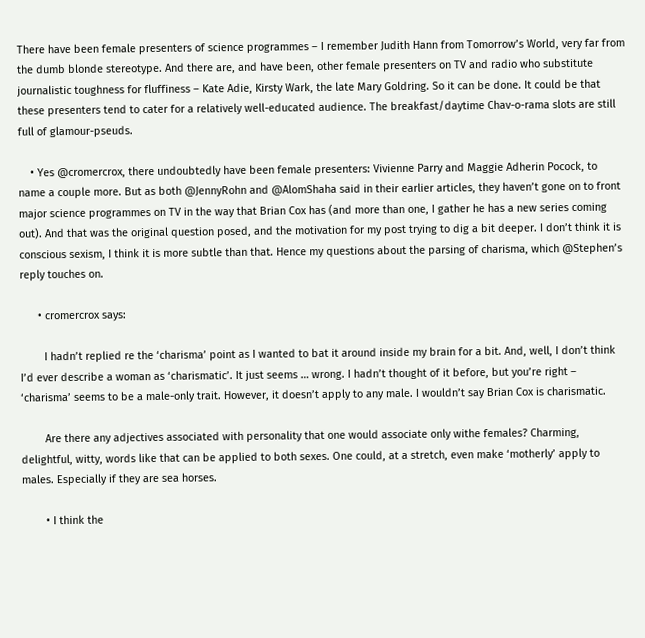There have been female presenters of science programmes – I remember Judith Hann from Tomorrow’s World, very far from the dumb blonde stereotype. And there are, and have been, other female presenters on TV and radio who substitute journalistic toughness for fluffiness – Kate Adie, Kirsty Wark, the late Mary Goldring. So it can be done. It could be that these presenters tend to cater for a relatively well-educated audience. The breakfast/daytime Chav-o-rama slots are still full of glamour-pseuds.

    • Yes @cromercrox, there undoubtedly have been female presenters: Vivienne Parry and Maggie Adherin Pocock, to name a couple more. But as both @JennyRohn and @AlomShaha said in their earlier articles, they haven’t gone on to front major science programmes on TV in the way that Brian Cox has (and more than one, I gather he has a new series coming out). And that was the original question posed, and the motivation for my post trying to dig a bit deeper. I don’t think it is conscious sexism, I think it is more subtle than that. Hence my questions about the parsing of charisma, which @Stephen’s reply touches on.

      • cromercrox says:

        I hadn’t replied re the ‘charisma’ point as I wanted to bat it around inside my brain for a bit. And, well, I don’t think I’d ever describe a woman as ‘charismatic’. It just seems … wrong. I hadn’t thought of it before, but you’re right – ‘charisma’ seems to be a male-only trait. However, it doesn’t apply to any male. I wouldn’t say Brian Cox is charismatic.

        Are there any adjectives associated with personality that one would associate only withe females? Charming, delightful, witty, words like that can be applied to both sexes. One could, at a stretch, even make ‘motherly’ apply to males. Especially if they are sea horses.

        • I think the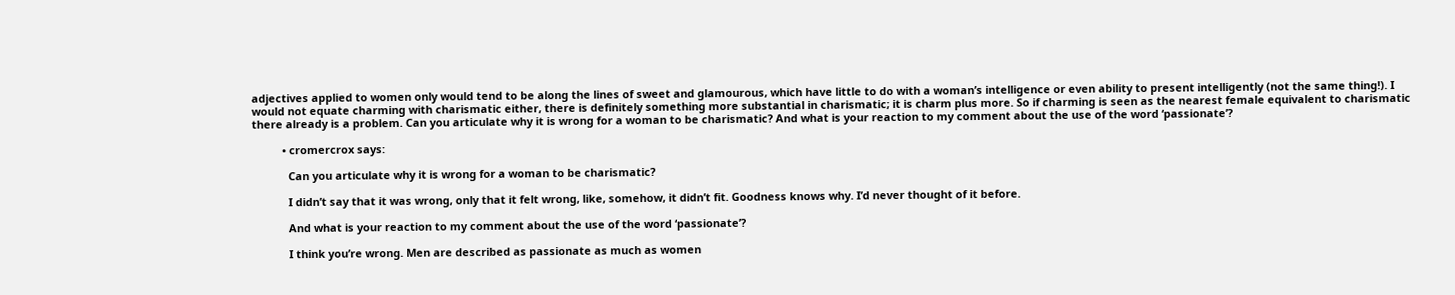adjectives applied to women only would tend to be along the lines of sweet and glamourous, which have little to do with a woman’s intelligence or even ability to present intelligently (not the same thing!). I would not equate charming with charismatic either, there is definitely something more substantial in charismatic; it is charm plus more. So if charming is seen as the nearest female equivalent to charismatic there already is a problem. Can you articulate why it is wrong for a woman to be charismatic? And what is your reaction to my comment about the use of the word ‘passionate’?

          • cromercrox says:

            Can you articulate why it is wrong for a woman to be charismatic?

            I didn’t say that it was wrong, only that it felt wrong, like, somehow, it didn’t fit. Goodness knows why. I’d never thought of it before.

            And what is your reaction to my comment about the use of the word ‘passionate’?

            I think you’re wrong. Men are described as passionate as much as women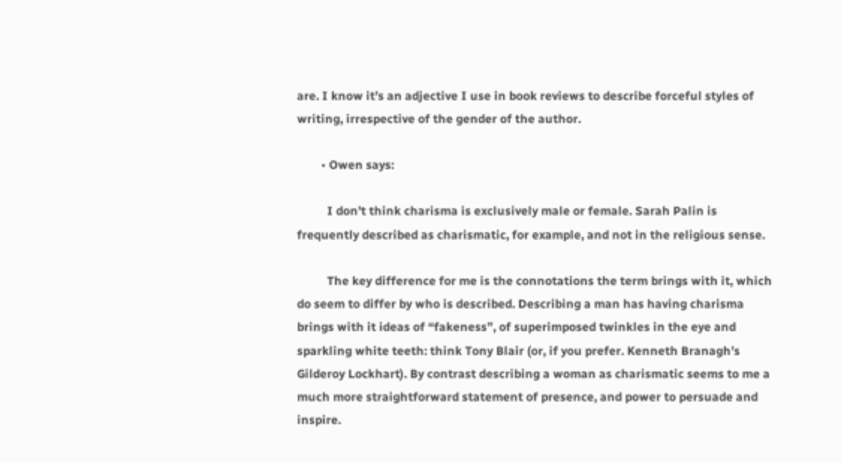are. I know it’s an adjective I use in book reviews to describe forceful styles of writing, irrespective of the gender of the author.

        • Owen says:

          I don’t think charisma is exclusively male or female. Sarah Palin is frequently described as charismatic, for example, and not in the religious sense.

          The key difference for me is the connotations the term brings with it, which do seem to differ by who is described. Describing a man has having charisma brings with it ideas of “fakeness”, of superimposed twinkles in the eye and sparkling white teeth: think Tony Blair (or, if you prefer. Kenneth Branagh’s Gilderoy Lockhart). By contrast describing a woman as charismatic seems to me a much more straightforward statement of presence, and power to persuade and inspire.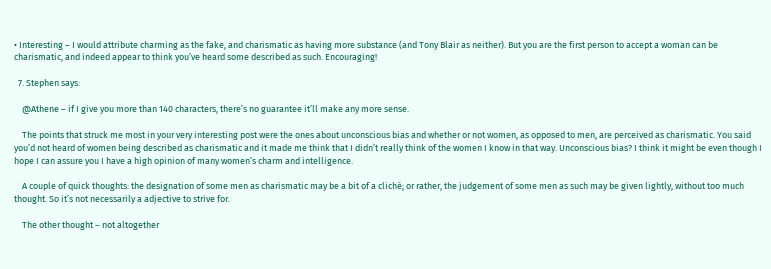• Interesting – I would attribute charming as the fake, and charismatic as having more substance (and Tony Blair as neither). But you are the first person to accept a woman can be charismatic, and indeed appear to think you’ve heard some described as such. Encouraging!

  7. Stephen says:

    @Athene – if I give you more than 140 characters, there’s no guarantee it’ll make any more sense.

    The points that struck me most in your very interesting post were the ones about unconscious bias and whether or not women, as opposed to men, are perceived as charismatic. You said you’d not heard of women being described as charismatic and it made me think that I didn’t really think of the women I know in that way. Unconscious bias? I think it might be even though I hope I can assure you I have a high opinion of many women’s charm and intelligence.

    A couple of quick thoughts: the designation of some men as charismatic may be a bit of a cliché; or rather, the judgement of some men as such may be given lightly, without too much thought. So it’s not necessarily a adjective to strive for.

    The other thought – not altogether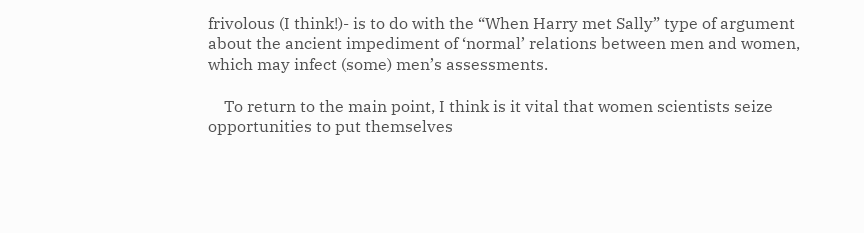frivolous (I think!)- is to do with the “When Harry met Sally” type of argument about the ancient impediment of ‘normal’ relations between men and women, which may infect (some) men’s assessments.

    To return to the main point, I think is it vital that women scientists seize opportunities to put themselves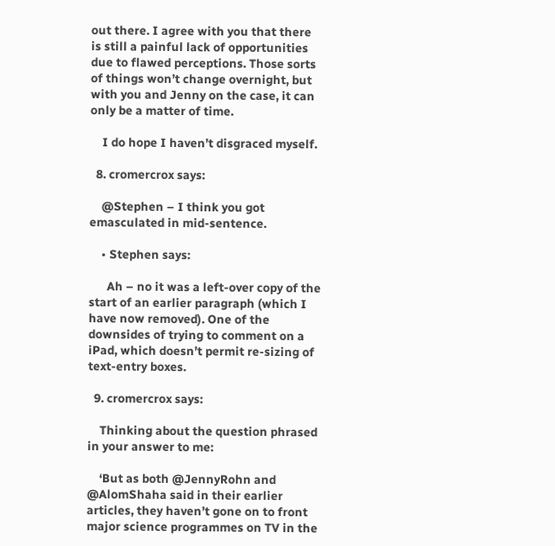out there. I agree with you that there is still a painful lack of opportunities due to flawed perceptions. Those sorts of things won’t change overnight, but with you and Jenny on the case, it can only be a matter of time.

    I do hope I haven’t disgraced myself.

  8. cromercrox says:

    @Stephen – I think you got emasculated in mid-sentence.

    • Stephen says:

      Ah – no it was a left-over copy of the start of an earlier paragraph (which I have now removed). One of the downsides of trying to comment on a iPad, which doesn’t permit re-sizing of text-entry boxes.

  9. cromercrox says:

    Thinking about the question phrased in your answer to me:

    ‘But as both @JennyRohn and @AlomShaha said in their earlier articles, they haven’t gone on to front major science programmes on TV in the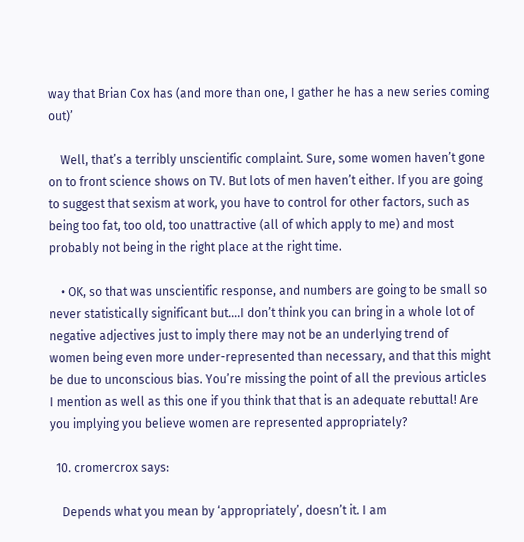way that Brian Cox has (and more than one, I gather he has a new series coming out)’

    Well, that’s a terribly unscientific complaint. Sure, some women haven’t gone on to front science shows on TV. But lots of men haven’t either. If you are going to suggest that sexism at work, you have to control for other factors, such as being too fat, too old, too unattractive (all of which apply to me) and most probably not being in the right place at the right time.

    • OK, so that was unscientific response, and numbers are going to be small so never statistically significant but….I don’t think you can bring in a whole lot of negative adjectives just to imply there may not be an underlying trend of women being even more under-represented than necessary, and that this might be due to unconscious bias. You’re missing the point of all the previous articles I mention as well as this one if you think that that is an adequate rebuttal! Are you implying you believe women are represented appropriately?

  10. cromercrox says:

    Depends what you mean by ‘appropriately’, doesn’t it. I am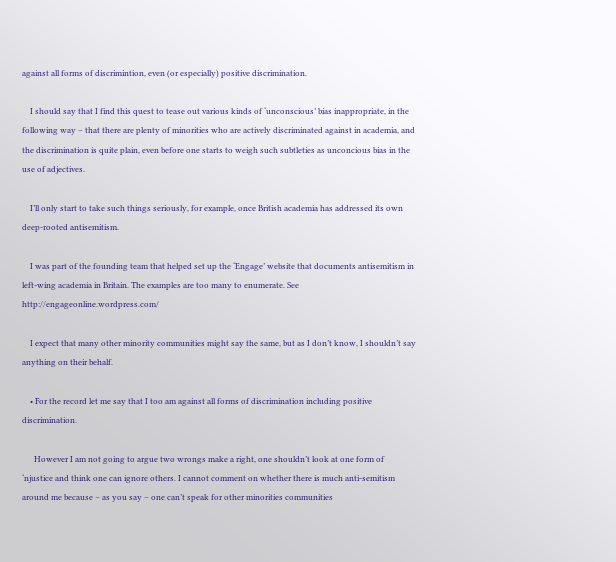against all forms of discrimintion, even (or especially) positive discrimination.

    I should say that I find this quest to tease out various kinds of ‘unconscious’ bias inappropriate, in the following way – that there are plenty of minorities who are actively discriminated against in academia, and the discrimination is quite plain, even before one starts to weigh such subtleties as unconcious bias in the use of adjectives.

    I’ll only start to take such things seriously, for example, once British academia has addressed its own deep-rooted antisemitism.

    I was part of the founding team that helped set up the ‘Engage’ website that documents antisemitism in left-wing academia in Britain. The examples are too many to enumerate. See http://engageonline.wordpress.com/

    I expect that many other minority communities might say the same, but as I don’t know, I shouldn’t say anything on their behalf.

    • For the record let me say that I too am against all forms of discrimination including positive discrimination.

      However I am not going to argue two wrongs make a right, one shouldn’t look at one form of ‘njustice and think one can ignore others. I cannot comment on whether there is much anti-semitism around me because – as you say – one can’t speak for other minorities communities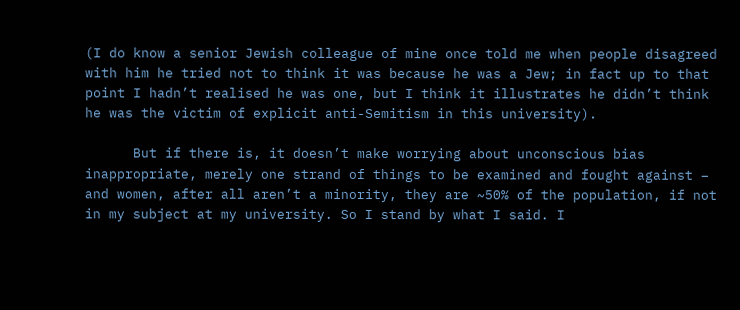(I do know a senior Jewish colleague of mine once told me when people disagreed with him he tried not to think it was because he was a Jew; in fact up to that point I hadn’t realised he was one, but I think it illustrates he didn’t think he was the victim of explicit anti-Semitism in this university).

      But if there is, it doesn’t make worrying about unconscious bias inappropriate, merely one strand of things to be examined and fought against – and women, after all aren’t a minority, they are ~50% of the population, if not in my subject at my university. So I stand by what I said. I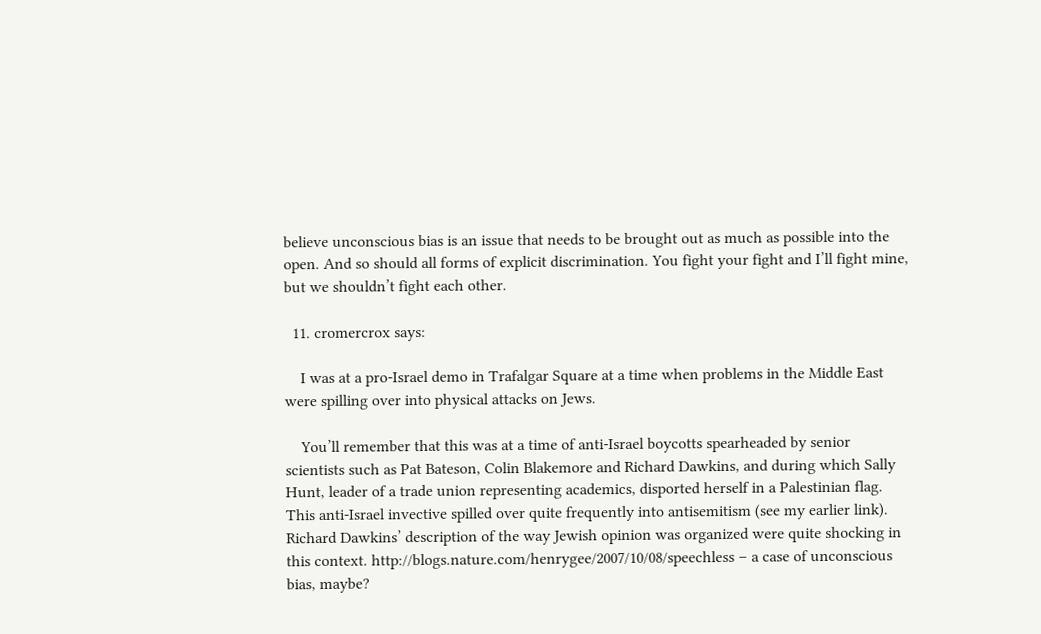believe unconscious bias is an issue that needs to be brought out as much as possible into the open. And so should all forms of explicit discrimination. You fight your fight and I’ll fight mine, but we shouldn’t fight each other.

  11. cromercrox says:

    I was at a pro-Israel demo in Trafalgar Square at a time when problems in the Middle East were spilling over into physical attacks on Jews.

    You’ll remember that this was at a time of anti-Israel boycotts spearheaded by senior scientists such as Pat Bateson, Colin Blakemore and Richard Dawkins, and during which Sally Hunt, leader of a trade union representing academics, disported herself in a Palestinian flag. This anti-Israel invective spilled over quite frequently into antisemitism (see my earlier link). Richard Dawkins’ description of the way Jewish opinion was organized were quite shocking in this context. http://blogs.nature.com/henrygee/2007/10/08/speechless – a case of unconscious bias, maybe?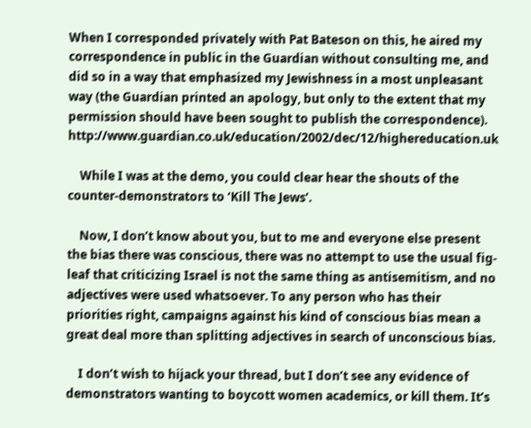When I corresponded privately with Pat Bateson on this, he aired my correspondence in public in the Guardian without consulting me, and did so in a way that emphasized my Jewishness in a most unpleasant way (the Guardian printed an apology, but only to the extent that my permission should have been sought to publish the correspondence). http://www.guardian.co.uk/education/2002/dec/12/highereducation.uk

    While I was at the demo, you could clear hear the shouts of the counter-demonstrators to ‘Kill The Jews’.

    Now, I don’t know about you, but to me and everyone else present the bias there was conscious, there was no attempt to use the usual fig-leaf that criticizing Israel is not the same thing as antisemitism, and no adjectives were used whatsoever. To any person who has their priorities right, campaigns against his kind of conscious bias mean a great deal more than splitting adjectives in search of unconscious bias.

    I don’t wish to hijack your thread, but I don’t see any evidence of demonstrators wanting to boycott women academics, or kill them. It’s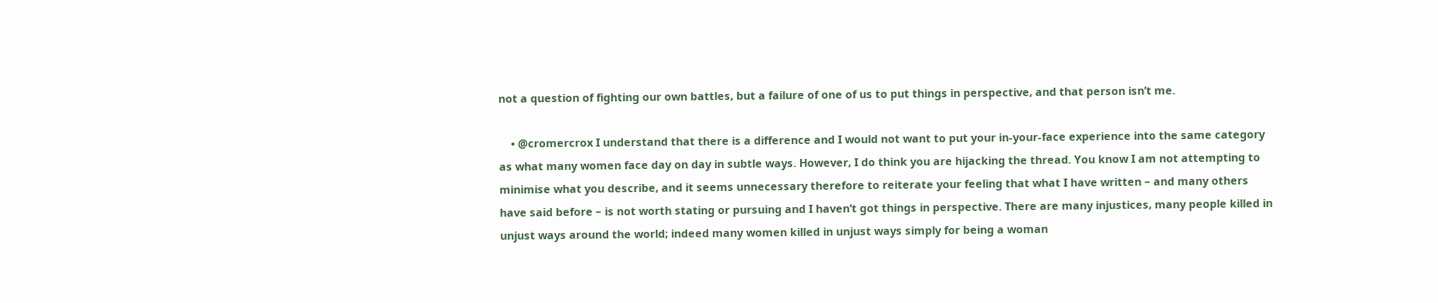not a question of fighting our own battles, but a failure of one of us to put things in perspective, and that person isn’t me.

    • @cromercrox I understand that there is a difference and I would not want to put your in-your-face experience into the same category as what many women face day on day in subtle ways. However, I do think you are hijacking the thread. You know I am not attempting to minimise what you describe, and it seems unnecessary therefore to reiterate your feeling that what I have written – and many others have said before – is not worth stating or pursuing and I haven’t got things in perspective. There are many injustices, many people killed in unjust ways around the world; indeed many women killed in unjust ways simply for being a woman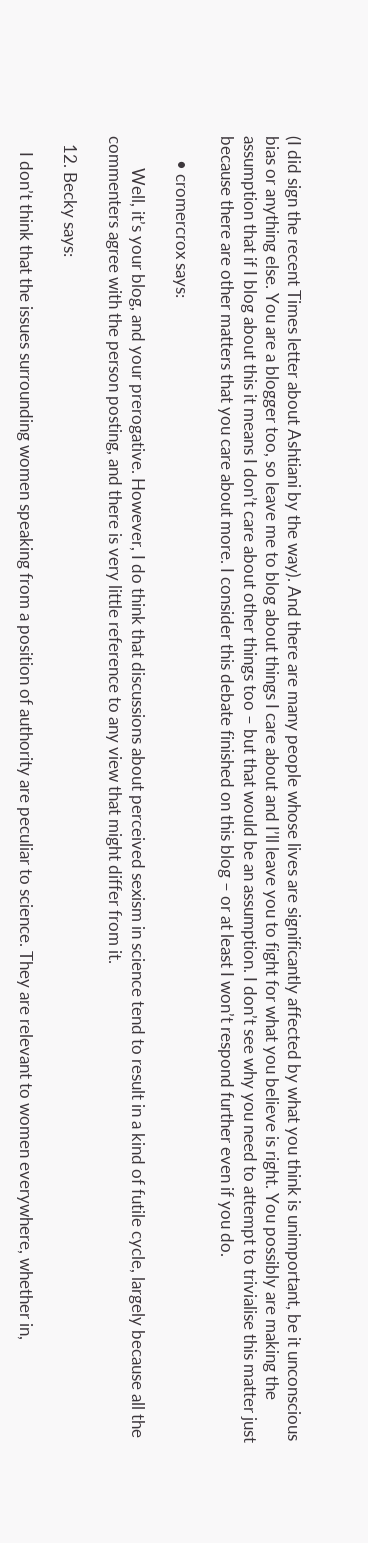(I did sign the recent Times letter about Ashtiani by the way). And there are many people whose lives are significantly affected by what you think is unimportant, be it unconscious bias or anything else. You are a blogger too, so leave me to blog about things I care about and I’ll leave you to fight for what you believe is right. You possibly are making the assumption that if I blog about this it means I don’t care about other things too – but that would be an assumption. I don’t see why you need to attempt to trivialise this matter just because there are other matters that you care about more. I consider this debate finished on this blog – or at least I won’t respond further even if you do.

      • cromercrox says:

        Well, it’s your blog, and your prerogative. However, I do think that discussions about perceived sexism in science tend to result in a kind of futile cycle, largely because all the commenters agree with the person posting, and there is very little reference to any view that might differ from it.

  12. Becky says:

    I don’t think that the issues surrounding women speaking from a position of authority are peculiar to science. They are relevant to women everywhere, whether in,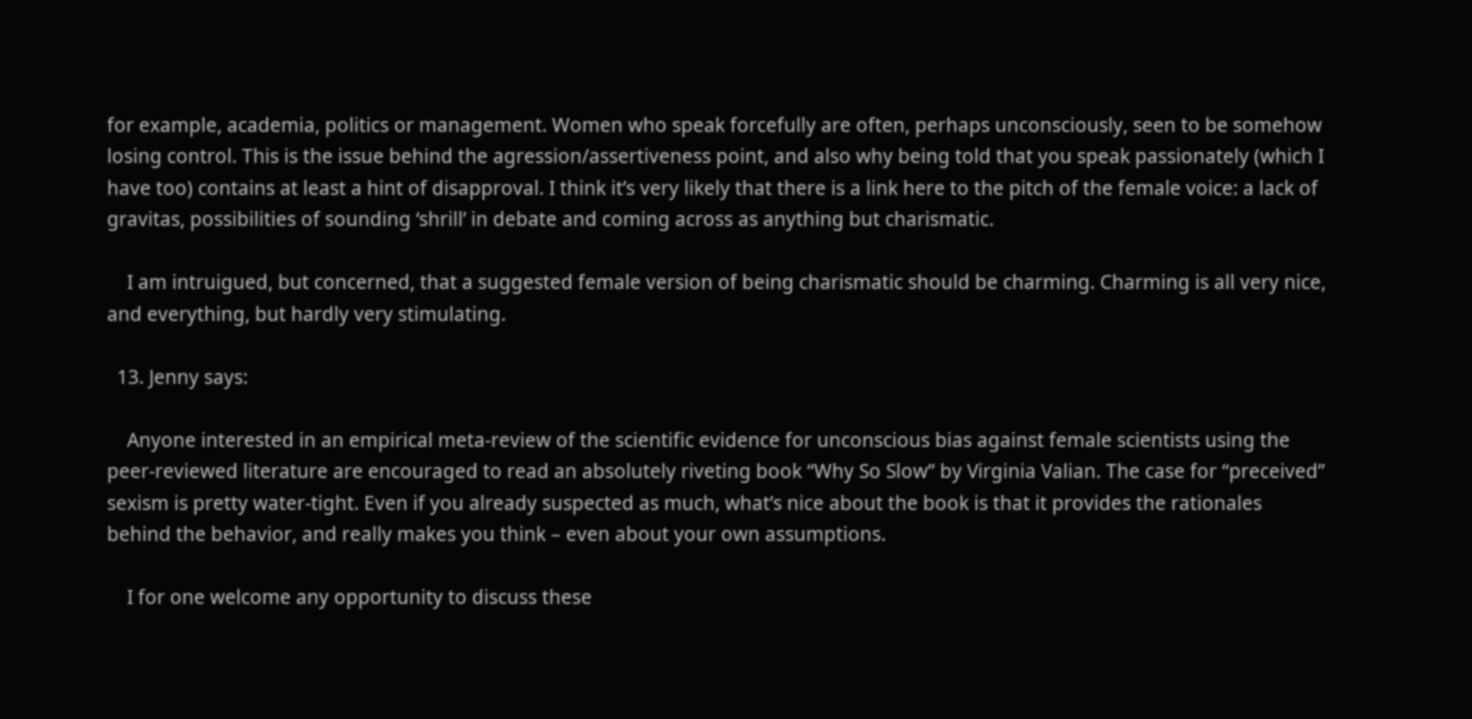for example, academia, politics or management. Women who speak forcefully are often, perhaps unconsciously, seen to be somehow losing control. This is the issue behind the agression/assertiveness point, and also why being told that you speak passionately (which I have too) contains at least a hint of disapproval. I think it’s very likely that there is a link here to the pitch of the female voice: a lack of gravitas, possibilities of sounding ‘shrill’ in debate and coming across as anything but charismatic.

    I am intruigued, but concerned, that a suggested female version of being charismatic should be charming. Charming is all very nice, and everything, but hardly very stimulating.

  13. Jenny says:

    Anyone interested in an empirical meta-review of the scientific evidence for unconscious bias against female scientists using the peer-reviewed literature are encouraged to read an absolutely riveting book “Why So Slow” by Virginia Valian. The case for “preceived” sexism is pretty water-tight. Even if you already suspected as much, what’s nice about the book is that it provides the rationales behind the behavior, and really makes you think – even about your own assumptions.

    I for one welcome any opportunity to discuss these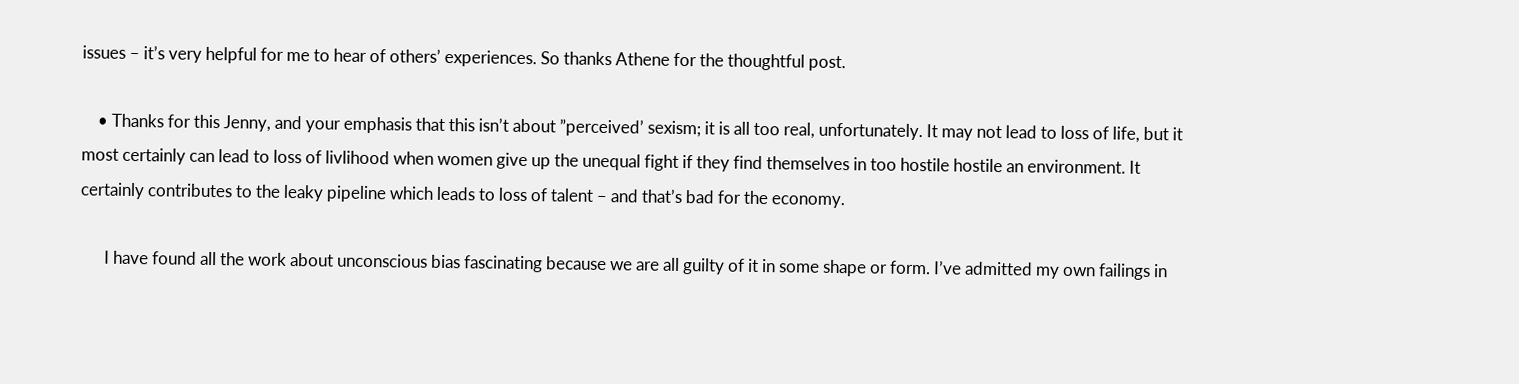issues – it’s very helpful for me to hear of others’ experiences. So thanks Athene for the thoughtful post.

    • Thanks for this Jenny, and your emphasis that this isn’t about ”perceived’ sexism; it is all too real, unfortunately. It may not lead to loss of life, but it most certainly can lead to loss of livlihood when women give up the unequal fight if they find themselves in too hostile hostile an environment. It certainly contributes to the leaky pipeline which leads to loss of talent – and that’s bad for the economy.

      I have found all the work about unconscious bias fascinating because we are all guilty of it in some shape or form. I’ve admitted my own failings in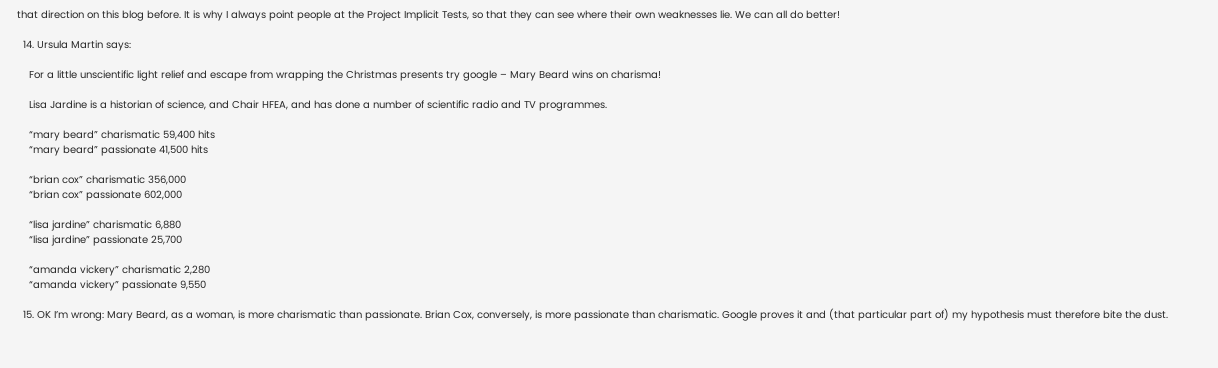that direction on this blog before. It is why I always point people at the Project Implicit Tests, so that they can see where their own weaknesses lie. We can all do better!

  14. Ursula Martin says:

    For a little unscientific light relief and escape from wrapping the Christmas presents try google – Mary Beard wins on charisma!

    Lisa Jardine is a historian of science, and Chair HFEA, and has done a number of scientific radio and TV programmes.

    “mary beard” charismatic 59,400 hits
    “mary beard” passionate 41,500 hits

    “brian cox” charismatic 356,000
    “brian cox” passionate 602,000

    “lisa jardine” charismatic 6,880
    “lisa jardine” passionate 25,700

    “amanda vickery” charismatic 2,280
    “amanda vickery” passionate 9,550

  15. OK I’m wrong: Mary Beard, as a woman, is more charismatic than passionate. Brian Cox, conversely, is more passionate than charismatic. Google proves it and (that particular part of) my hypothesis must therefore bite the dust.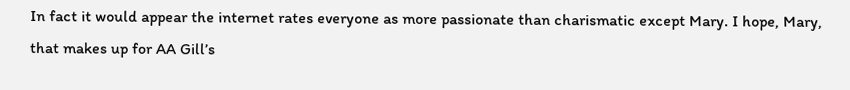In fact it would appear the internet rates everyone as more passionate than charismatic except Mary. I hope, Mary, that makes up for AA Gill’s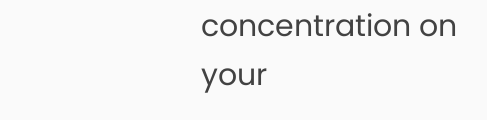concentration on your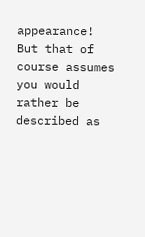appearance! But that of course assumes you would rather be described as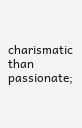charismatic than passionate;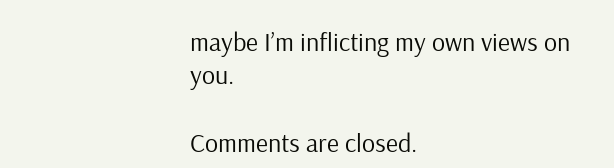maybe I’m inflicting my own views on you.

Comments are closed.